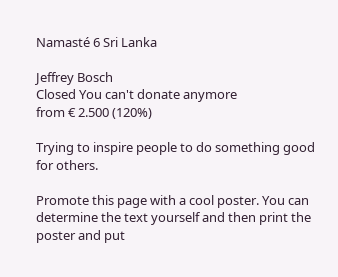Namasté 6 Sri Lanka

Jeffrey Bosch
Closed You can't donate anymore
from € 2.500 (120%)

Trying to inspire people to do something good for others.

Promote this page with a cool poster. You can determine the text yourself and then print the poster and put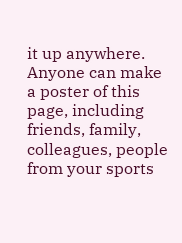it up anywhere. Anyone can make a poster of this page, including friends, family, colleagues, people from your sports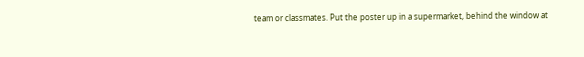team or classmates. Put the poster up in a supermarket, behind the window at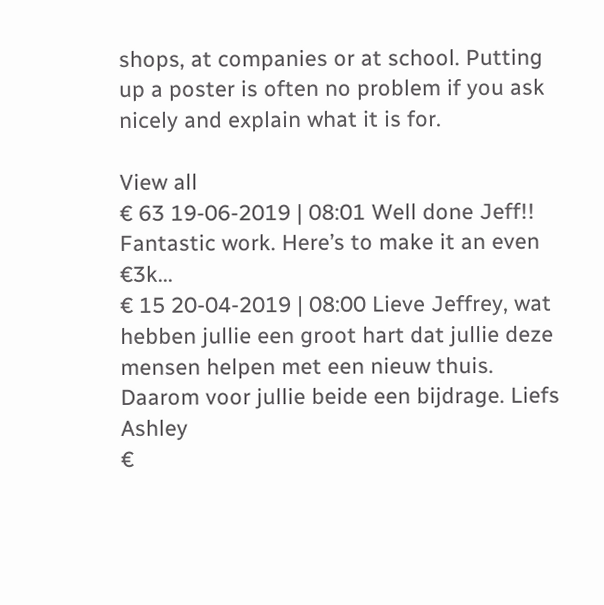shops, at companies or at school. Putting up a poster is often no problem if you ask nicely and explain what it is for.

View all
€ 63 19-06-2019 | 08:01 Well done Jeff!! Fantastic work. Here’s to make it an even €3k...
€ 15 20-04-2019 | 08:00 Lieve Jeffrey, wat hebben jullie een groot hart dat jullie deze mensen helpen met een nieuw thuis. Daarom voor jullie beide een bijdrage. Liefs Ashley
€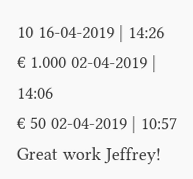10 16-04-2019 | 14:26
€ 1.000 02-04-2019 | 14:06
€ 50 02-04-2019 | 10:57 Great work Jeffrey!